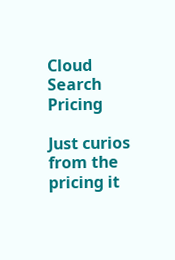Cloud Search Pricing

Just curios from the pricing it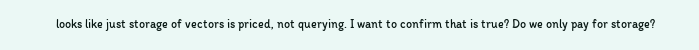looks like just storage of vectors is priced, not querying. I want to confirm that is true? Do we only pay for storage?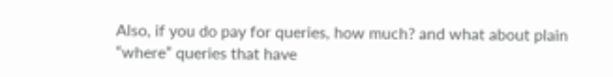Also, if you do pay for queries, how much? and what about plain “where” queries that have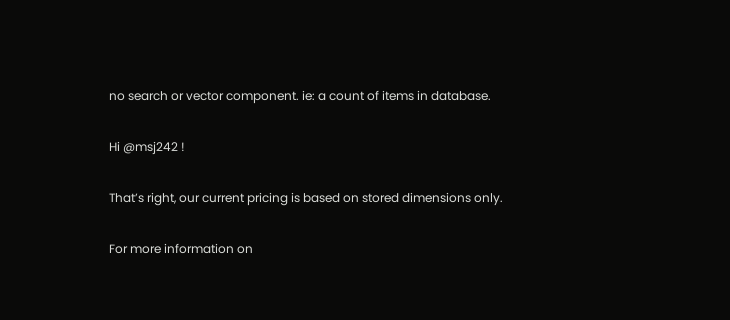no search or vector component. ie: a count of items in database.

Hi @msj242 !

That’s right, our current pricing is based on stored dimensions only.

For more information on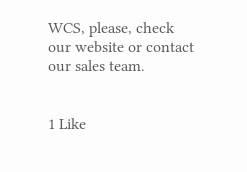WCS, please, check our website or contact our sales team.


1 Like